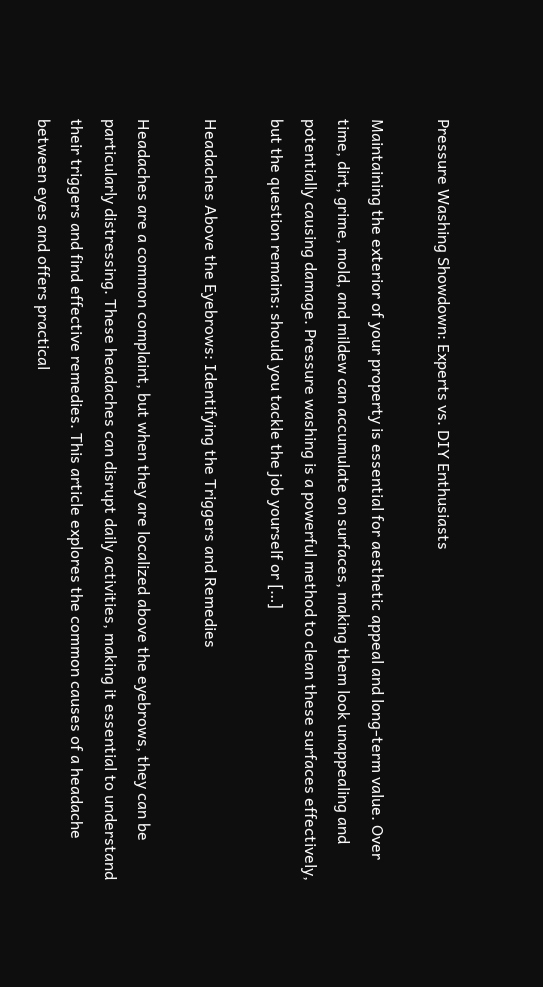Pressure Washing Showdown: Experts vs. DIY Enthusiasts

Maintaining the exterior of your property is essential for aesthetic appeal and long-term value. Over time, dirt, grime, mold, and mildew can accumulate on surfaces, making them look unappealing and potentially causing damage. Pressure washing is a powerful method to clean these surfaces effectively, but the question remains: should you tackle the job yourself or […]

Headaches Above the Eyebrows: Identifying the Triggers and Remedies

Headaches are a common complaint, but when they are localized above the eyebrows, they can be particularly distressing. These headaches can disrupt daily activities, making it essential to understand their triggers and find effective remedies. This article explores the common causes of a headache between eyes and offers practical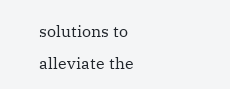solutions to alleviate the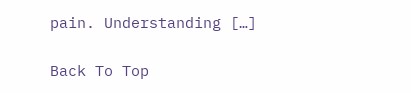pain. Understanding […]

Back To Top